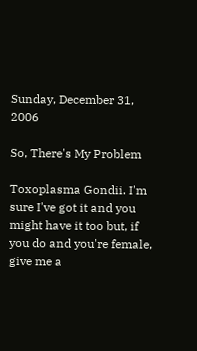Sunday, December 31, 2006

So, There's My Problem

Toxoplasma Gondii. I'm sure I've got it and you might have it too but, if you do and you're female, give me a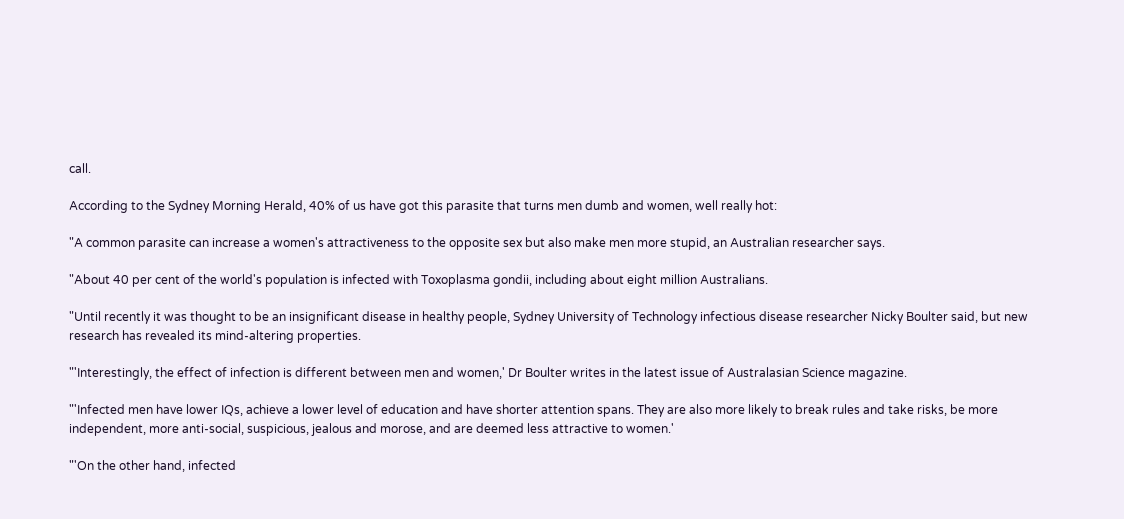call.

According to the Sydney Morning Herald, 40% of us have got this parasite that turns men dumb and women, well really hot:

"A common parasite can increase a women's attractiveness to the opposite sex but also make men more stupid, an Australian researcher says.

"About 40 per cent of the world's population is infected with Toxoplasma gondii, including about eight million Australians.

"Until recently it was thought to be an insignificant disease in healthy people, Sydney University of Technology infectious disease researcher Nicky Boulter said, but new research has revealed its mind-altering properties.

"'Interestingly, the effect of infection is different between men and women,' Dr Boulter writes in the latest issue of Australasian Science magazine.

"'Infected men have lower IQs, achieve a lower level of education and have shorter attention spans. They are also more likely to break rules and take risks, be more independent, more anti-social, suspicious, jealous and morose, and are deemed less attractive to women.'

"'On the other hand, infected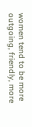women tend to be more outgoing, friendly, more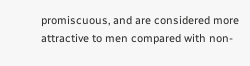promiscuous, and are considered more attractive to men compared with non-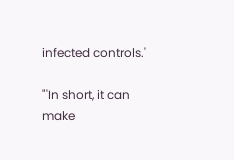infected controls.'

"'In short, it can make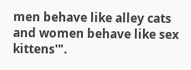men behave like alley cats and women behave like sex kittens'".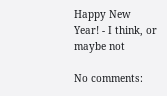Happy New Year! - I think, or maybe not

No comments: